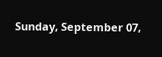Sunday, September 07,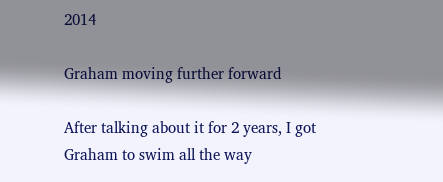2014

Graham moving further forward

After talking about it for 2 years, I got Graham to swim all the way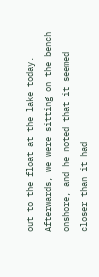out to the float at the lake today.  Afterwards, we were sitting on the bench onshore, and he noted that it seemed closer than it had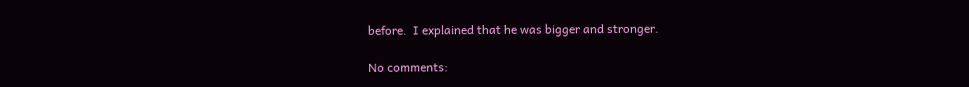before.  I explained that he was bigger and stronger.

No comments: